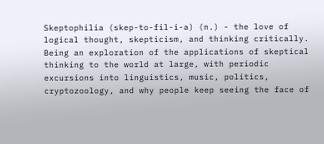Skeptophilia (skep-to-fil-i-a) (n.) - the love of logical thought, skepticism, and thinking critically. Being an exploration of the applications of skeptical thinking to the world at large, with periodic excursions into linguistics, music, politics, cryptozoology, and why people keep seeing the face of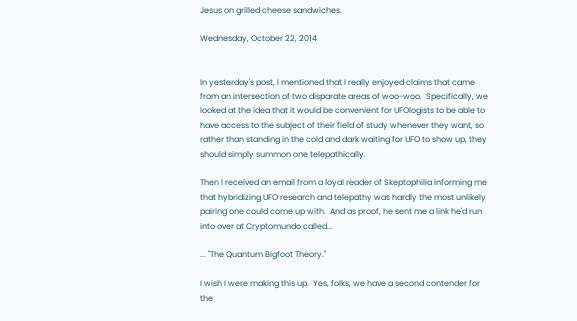Jesus on grilled cheese sandwiches.

Wednesday, October 22, 2014


In yesterday's post, I mentioned that I really enjoyed claims that came from an intersection of two disparate areas of woo-woo.  Specifically, we looked at the idea that it would be convenient for UFOlogists to be able to have access to the subject of their field of study whenever they want, so rather than standing in the cold and dark waiting for UFO to show up, they should simply summon one telepathically.

Then I received an email from a loyal reader of Skeptophilia informing me that hybridizing UFO research and telepathy was hardly the most unlikely pairing one could come up with.  And as proof, he sent me a link he'd run into over at Cryptomundo called...

... "The Quantum Bigfoot Theory."

I wish I were making this up.  Yes, folks, we have a second contender for the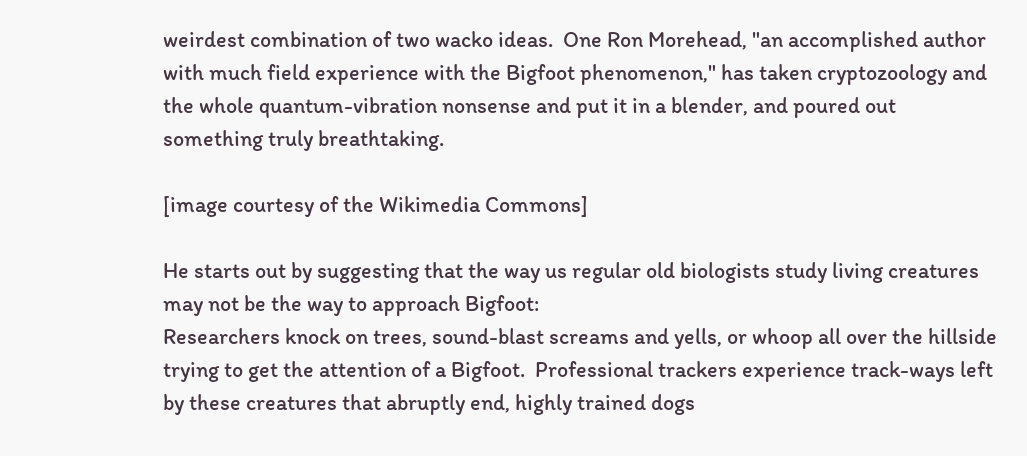weirdest combination of two wacko ideas.  One Ron Morehead, "an accomplished author with much field experience with the Bigfoot phenomenon," has taken cryptozoology and the whole quantum-vibration nonsense and put it in a blender, and poured out something truly breathtaking.

[image courtesy of the Wikimedia Commons]

He starts out by suggesting that the way us regular old biologists study living creatures may not be the way to approach Bigfoot:
Researchers knock on trees, sound-blast screams and yells, or whoop all over the hillside trying to get the attention of a Bigfoot.  Professional trackers experience track-ways left by these creatures that abruptly end, highly trained dogs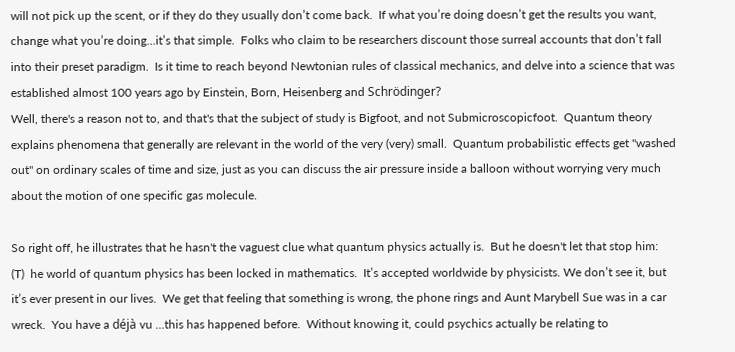will not pick up the scent, or if they do they usually don’t come back.  If what you’re doing doesn’t get the results you want, change what you’re doing…it’s that simple.  Folks who claim to be researchers discount those surreal accounts that don’t fall into their preset paradigm.  Is it time to reach beyond Newtonian rules of classical mechanics, and delve into a science that was established almost 100 years ago by Einstein, Born, Heisenberg and Schrödinger?
Well, there's a reason not to, and that's that the subject of study is Bigfoot, and not Submicroscopicfoot.  Quantum theory explains phenomena that generally are relevant in the world of the very (very) small.  Quantum probabilistic effects get "washed out" on ordinary scales of time and size, just as you can discuss the air pressure inside a balloon without worrying very much about the motion of one specific gas molecule.

So right off, he illustrates that he hasn't the vaguest clue what quantum physics actually is.  But he doesn't let that stop him:
(T)  he world of quantum physics has been locked in mathematics.  It’s accepted worldwide by physicists. We don’t see it, but it’s ever present in our lives.  We get that feeling that something is wrong, the phone rings and Aunt Marybell Sue was in a car wreck.  You have a déjà vu …this has happened before.  Without knowing it, could psychics actually be relating to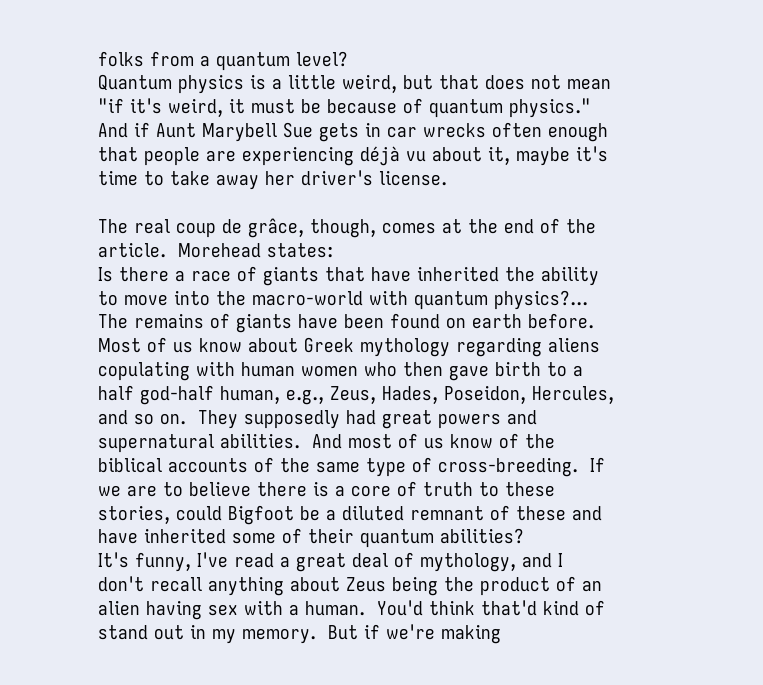folks from a quantum level?
Quantum physics is a little weird, but that does not mean "if it's weird, it must be because of quantum physics."  And if Aunt Marybell Sue gets in car wrecks often enough that people are experiencing déjà vu about it, maybe it's time to take away her driver's license.

The real coup de grâce, though, comes at the end of the article.  Morehead states:
Is there a race of giants that have inherited the ability to move into the macro-world with quantum physics?...  The remains of giants have been found on earth before.  Most of us know about Greek mythology regarding aliens copulating with human women who then gave birth to a half god-half human, e.g., Zeus, Hades, Poseidon, Hercules, and so on.  They supposedly had great powers and supernatural abilities.  And most of us know of the biblical accounts of the same type of cross-breeding.  If we are to believe there is a core of truth to these stories, could Bigfoot be a diluted remnant of these and have inherited some of their quantum abilities?
It's funny, I've read a great deal of mythology, and I don't recall anything about Zeus being the product of an alien having sex with a human.  You'd think that'd kind of stand out in my memory.  But if we're making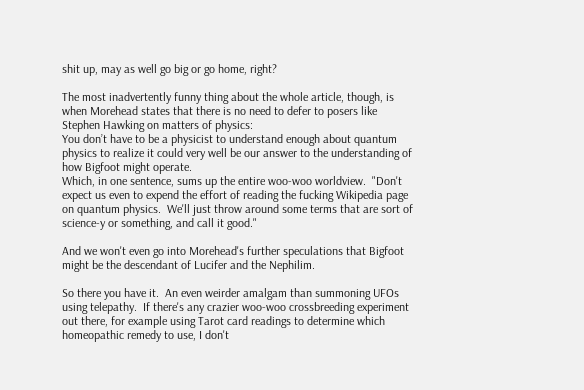shit up, may as well go big or go home, right?

The most inadvertently funny thing about the whole article, though, is when Morehead states that there is no need to defer to posers like Stephen Hawking on matters of physics:
You don’t have to be a physicist to understand enough about quantum physics to realize it could very well be our answer to the understanding of how Bigfoot might operate.
Which, in one sentence, sums up the entire woo-woo worldview.  "Don't expect us even to expend the effort of reading the fucking Wikipedia page on quantum physics.  We'll just throw around some terms that are sort of science-y or something, and call it good."

And we won't even go into Morehead's further speculations that Bigfoot might be the descendant of Lucifer and the Nephilim.

So there you have it.  An even weirder amalgam than summoning UFOs using telepathy.  If there's any crazier woo-woo crossbreeding experiment out there, for example using Tarot card readings to determine which homeopathic remedy to use, I don't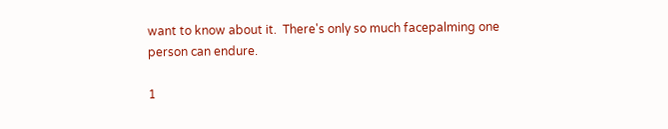want to know about it.  There's only so much facepalming one person can endure.

1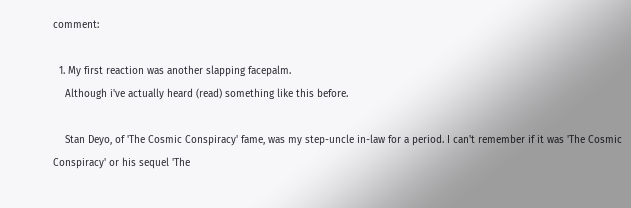comment:

  1. My first reaction was another slapping facepalm.
    Although i've actually heard (read) something like this before.

    Stan Deyo, of 'The Cosmic Conspiracy' fame, was my step-uncle in-law for a period. I can't remember if it was 'The Cosmic Conspiracy' or his sequel 'The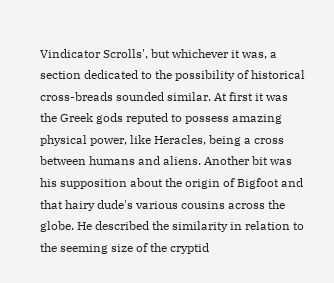Vindicator Scrolls', but whichever it was, a section dedicated to the possibility of historical cross-breads sounded similar. At first it was the Greek gods reputed to possess amazing physical power, like Heracles, being a cross between humans and aliens. Another bit was his supposition about the origin of Bigfoot and that hairy dude's various cousins across the globe. He described the similarity in relation to the seeming size of the cryptid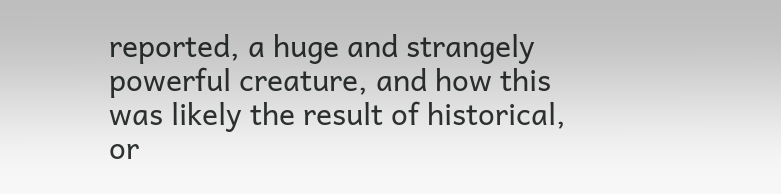reported, a huge and strangely powerful creature, and how this was likely the result of historical, or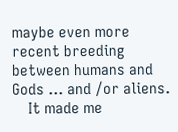maybe even more recent breeding between humans and Gods ... and /or aliens.
    It made me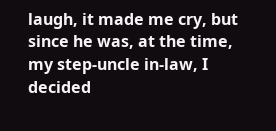laugh, it made me cry, but since he was, at the time, my step-uncle in-law, I decided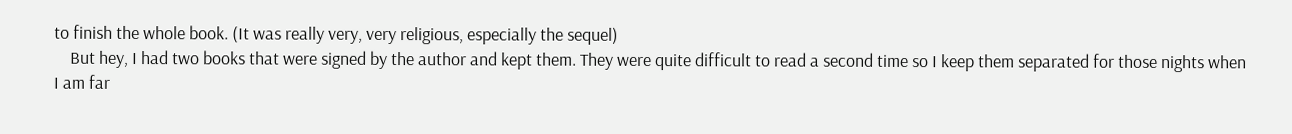to finish the whole book. (It was really very, very religious, especially the sequel)
    But hey, I had two books that were signed by the author and kept them. They were quite difficult to read a second time so I keep them separated for those nights when I am far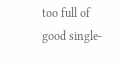too full of good single-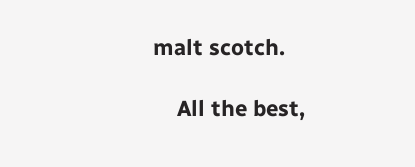malt scotch.

    All the best,